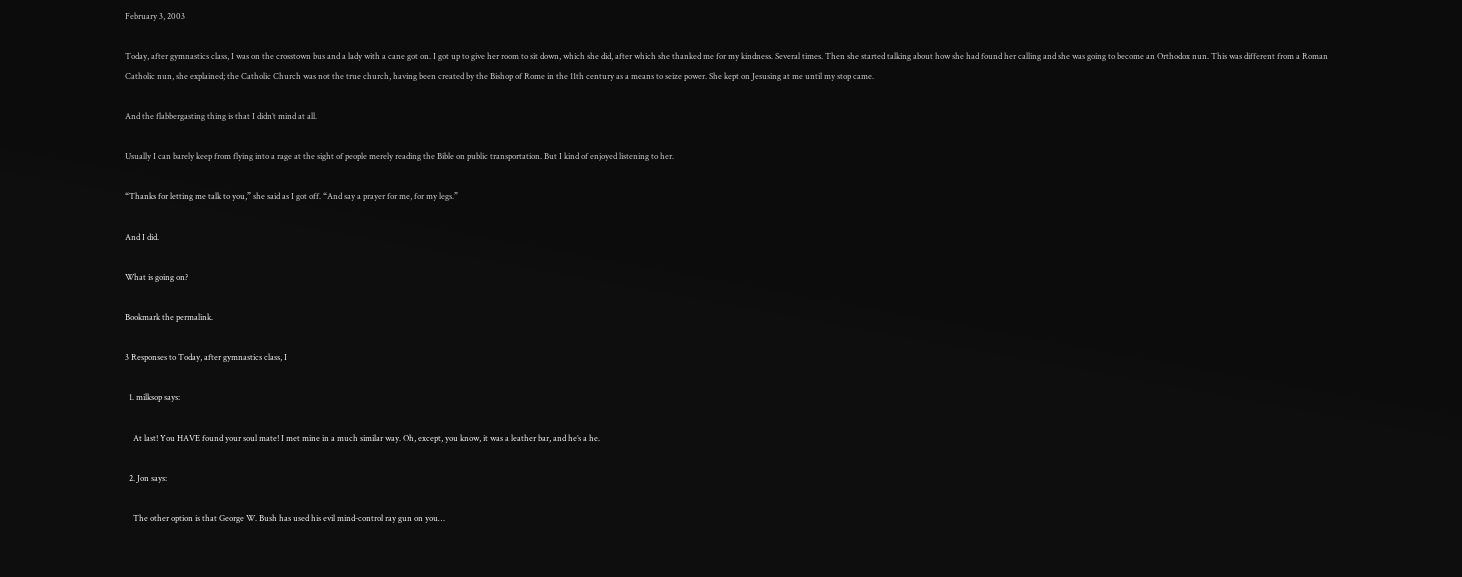February 3, 2003

Today, after gymnastics class, I was on the crosstown bus and a lady with a cane got on. I got up to give her room to sit down, which she did, after which she thanked me for my kindness. Several times. Then she started talking about how she had found her calling and she was going to become an Orthodox nun. This was different from a Roman Catholic nun, she explained; the Catholic Church was not the true church, having been created by the Bishop of Rome in the 11th century as a means to seize power. She kept on Jesusing at me until my stop came.

And the flabbergasting thing is that I didn’t mind at all.

Usually I can barely keep from flying into a rage at the sight of people merely reading the Bible on public transportation. But I kind of enjoyed listening to her.

“Thanks for letting me talk to you,” she said as I got off. “And say a prayer for me, for my legs.”

And I did.

What is going on?

Bookmark the permalink.

3 Responses to Today, after gymnastics class, I

  1. milksop says:

    At last! You HAVE found your soul mate! I met mine in a much similar way. Oh, except, you know, it was a leather bar, and he’s a he.

  2. Jon says:

    The other option is that George W. Bush has used his evil mind-control ray gun on you…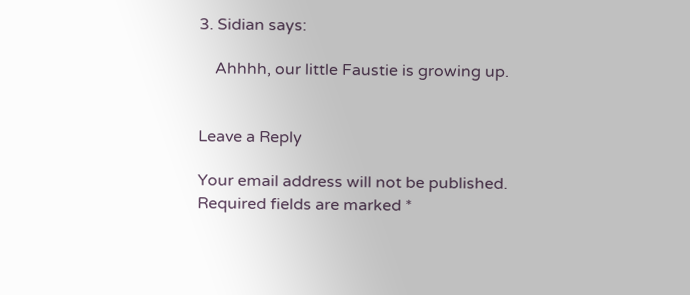3. Sidian says:

    Ahhhh, our little Faustie is growing up.


Leave a Reply

Your email address will not be published. Required fields are marked *